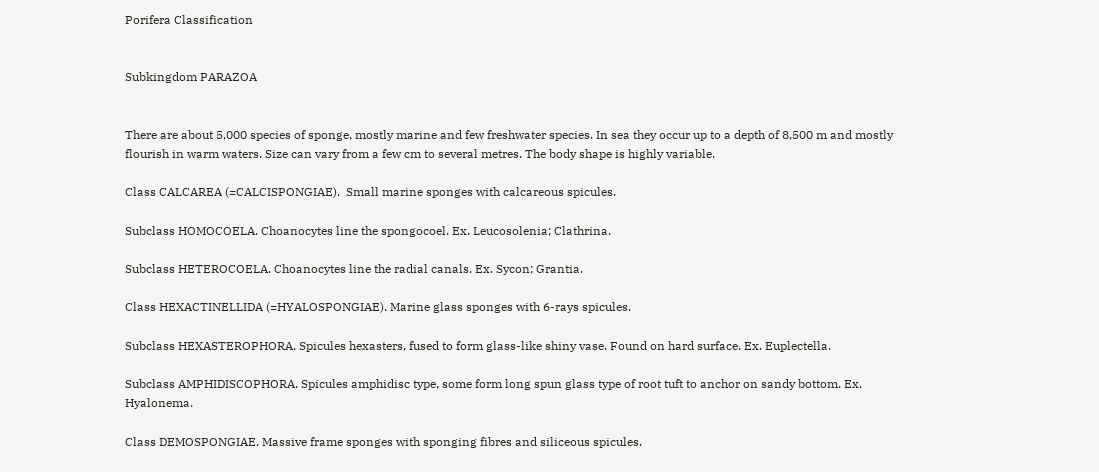Porifera Classification


Subkingdom PARAZOA


There are about 5,000 species of sponge, mostly marine and few freshwater species. In sea they occur up to a depth of 8,500 m and mostly flourish in warm waters. Size can vary from a few cm to several metres. The body shape is highly variable.

Class CALCAREA (=CALCISPONGIAE).  Small marine sponges with calcareous spicules.

Subclass HOMOCOELA. Choanocytes line the spongocoel. Ex. Leucosolenia; Clathrina.

Subclass HETEROCOELA. Choanocytes line the radial canals. Ex. Sycon; Grantia.

Class HEXACTINELLIDA (=HYALOSPONGIAE). Marine glass sponges with 6-rays spicules.

Subclass HEXASTEROPHORA. Spicules hexasters, fused to form glass-like shiny vase. Found on hard surface. Ex. Euplectella.

Subclass AMPHIDISCOPHORA. Spicules amphidisc type, some form long spun glass type of root tuft to anchor on sandy bottom. Ex. Hyalonema.

Class DEMOSPONGIAE. Massive frame sponges with sponging fibres and siliceous spicules.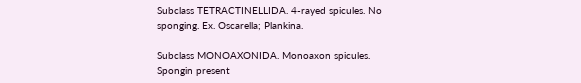Subclass TETRACTINELLIDA. 4-rayed spicules. No sponging. Ex. Oscarella; Plankina.

Subclass MONOAXONIDA. Monoaxon spicules. Spongin present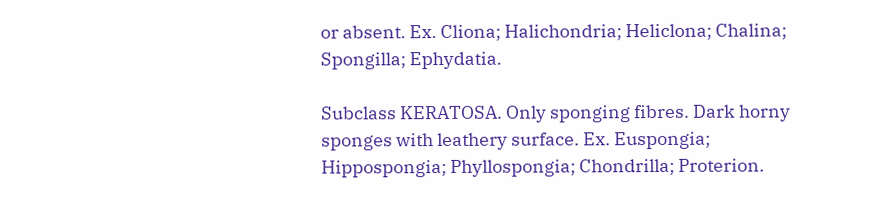or absent. Ex. Cliona; Halichondria; Heliclona; Chalina; Spongilla; Ephydatia.

Subclass KERATOSA. Only sponging fibres. Dark horny sponges with leathery surface. Ex. Euspongia; Hippospongia; Phyllospongia; Chondrilla; Proterion.